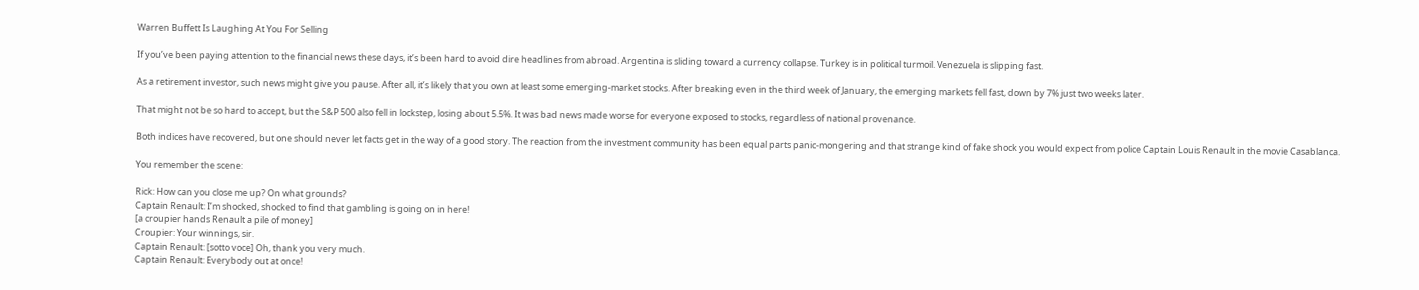Warren Buffett Is Laughing At You For Selling

If you’ve been paying attention to the financial news these days, it’s been hard to avoid dire headlines from abroad. Argentina is sliding toward a currency collapse. Turkey is in political turmoil. Venezuela is slipping fast.

As a retirement investor, such news might give you pause. After all, it’s likely that you own at least some emerging-market stocks. After breaking even in the third week of January, the emerging markets fell fast, down by 7% just two weeks later.

That might not be so hard to accept, but the S&P 500 also fell in lockstep, losing about 5.5%. It was bad news made worse for everyone exposed to stocks, regardless of national provenance.

Both indices have recovered, but one should never let facts get in the way of a good story. The reaction from the investment community has been equal parts panic-mongering and that strange kind of fake shock you would expect from police Captain Louis Renault in the movie Casablanca.

You remember the scene:

Rick: How can you close me up? On what grounds?
Captain Renault: I’m shocked, shocked to find that gambling is going on in here!
[a croupier hands Renault a pile of money]
Croupier: Your winnings, sir.
Captain Renault: [sotto voce] Oh, thank you very much.
Captain Renault: Everybody out at once!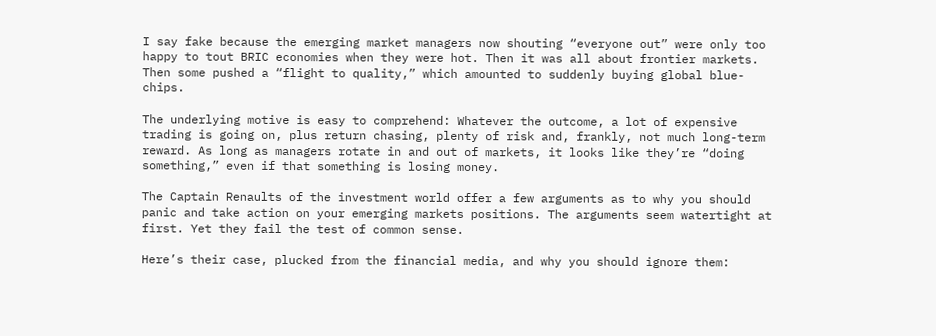I say fake because the emerging market managers now shouting “everyone out” were only too happy to tout BRIC economies when they were hot. Then it was all about frontier markets. Then some pushed a “flight to quality,” which amounted to suddenly buying global blue-chips.

The underlying motive is easy to comprehend: Whatever the outcome, a lot of expensive trading is going on, plus return chasing, plenty of risk and, frankly, not much long-term reward. As long as managers rotate in and out of markets, it looks like they’re “doing something,” even if that something is losing money.

The Captain Renaults of the investment world offer a few arguments as to why you should panic and take action on your emerging markets positions. The arguments seem watertight at first. Yet they fail the test of common sense.

Here’s their case, plucked from the financial media, and why you should ignore them: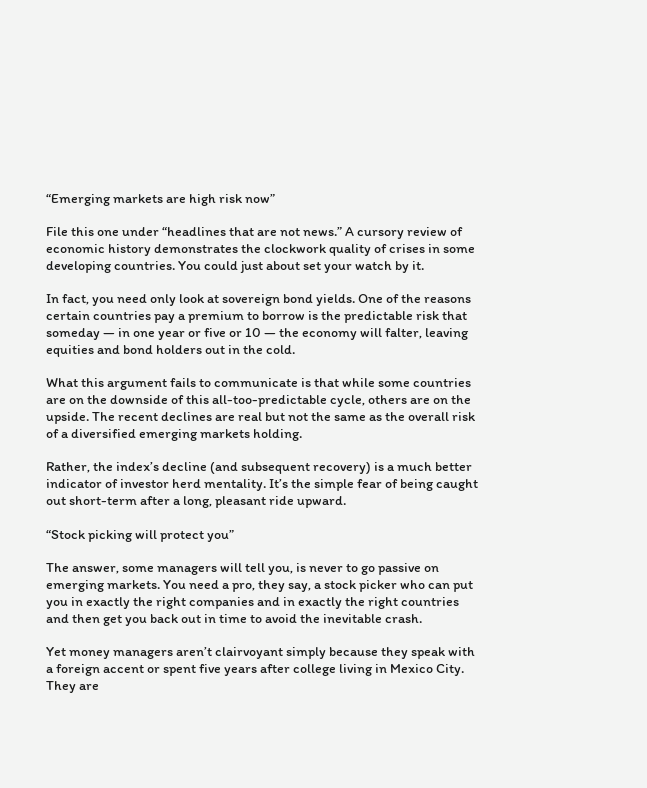“Emerging markets are high risk now”

File this one under “headlines that are not news.” A cursory review of economic history demonstrates the clockwork quality of crises in some developing countries. You could just about set your watch by it.

In fact, you need only look at sovereign bond yields. One of the reasons certain countries pay a premium to borrow is the predictable risk that someday — in one year or five or 10 — the economy will falter, leaving equities and bond holders out in the cold.

What this argument fails to communicate is that while some countries are on the downside of this all-too-predictable cycle, others are on the upside. The recent declines are real but not the same as the overall risk of a diversified emerging markets holding.

Rather, the index’s decline (and subsequent recovery) is a much better indicator of investor herd mentality. It’s the simple fear of being caught out short-term after a long, pleasant ride upward.

“Stock picking will protect you”

The answer, some managers will tell you, is never to go passive on emerging markets. You need a pro, they say, a stock picker who can put you in exactly the right companies and in exactly the right countries and then get you back out in time to avoid the inevitable crash.

Yet money managers aren’t clairvoyant simply because they speak with a foreign accent or spent five years after college living in Mexico City. They are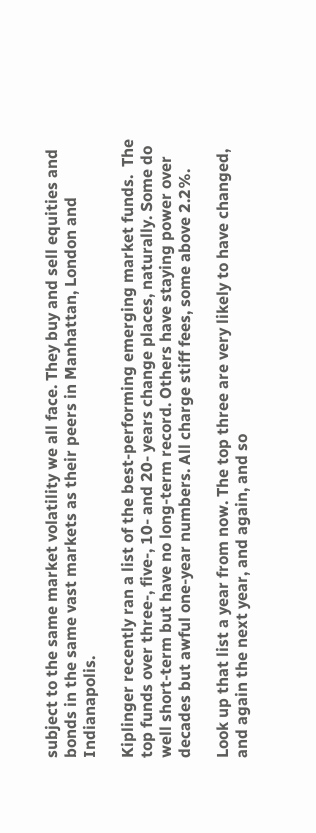subject to the same market volatility we all face. They buy and sell equities and bonds in the same vast markets as their peers in Manhattan, London and Indianapolis.

Kiplinger recently ran a list of the best-performing emerging market funds.  The top funds over three-, five-, 10- and 20- years change places, naturally. Some do well short-term but have no long-term record. Others have staying power over decades but awful one-year numbers. All charge stiff fees, some above 2.2%.

Look up that list a year from now. The top three are very likely to have changed, and again the next year, and again, and so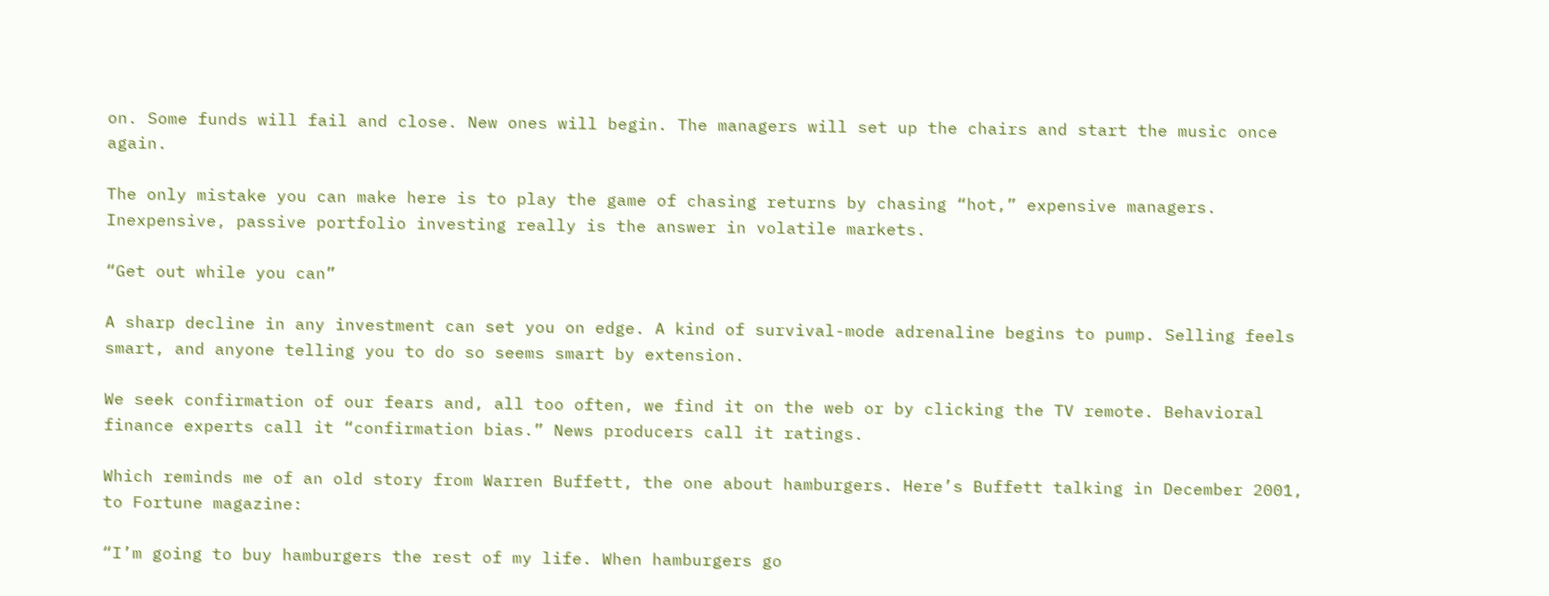on. Some funds will fail and close. New ones will begin. The managers will set up the chairs and start the music once again.

The only mistake you can make here is to play the game of chasing returns by chasing “hot,” expensive managers. Inexpensive, passive portfolio investing really is the answer in volatile markets.

“Get out while you can”

A sharp decline in any investment can set you on edge. A kind of survival-mode adrenaline begins to pump. Selling feels smart, and anyone telling you to do so seems smart by extension.

We seek confirmation of our fears and, all too often, we find it on the web or by clicking the TV remote. Behavioral finance experts call it “confirmation bias.” News producers call it ratings.

Which reminds me of an old story from Warren Buffett, the one about hamburgers. Here’s Buffett talking in December 2001, to Fortune magazine:

“I’m going to buy hamburgers the rest of my life. When hamburgers go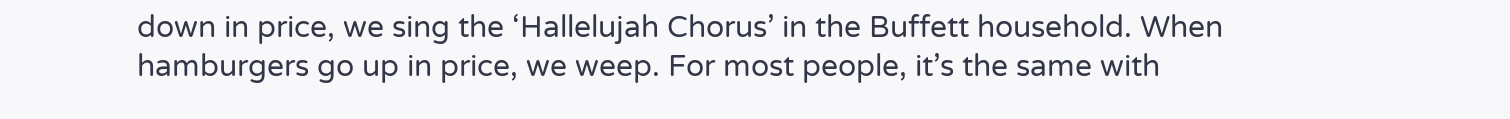down in price, we sing the ‘Hallelujah Chorus’ in the Buffett household. When hamburgers go up in price, we weep. For most people, it’s the same with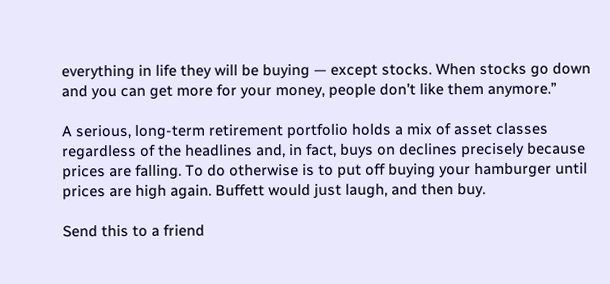everything in life they will be buying — except stocks. When stocks go down and you can get more for your money, people don’t like them anymore.”

A serious, long-term retirement portfolio holds a mix of asset classes regardless of the headlines and, in fact, buys on declines precisely because prices are falling. To do otherwise is to put off buying your hamburger until prices are high again. Buffett would just laugh, and then buy.

Send this to a friend